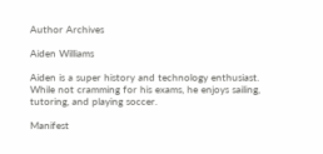Author Archives

Aiden Williams

Aiden is a super history and technology enthusiast. While not cramming for his exams, he enjoys sailing, tutoring, and playing soccer.

Manifest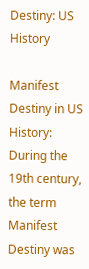Destiny: US History

Manifest Destiny in US History: During the 19th century, the term Manifest Destiny was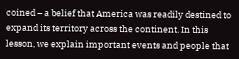coined – a belief that America was readily destined to expand its territory across the continent. In this lesson, we explain important events and people that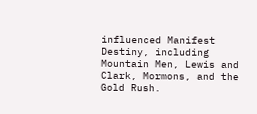influenced Manifest Destiny, including Mountain Men, Lewis and Clark, Mormons, and the Gold Rush.